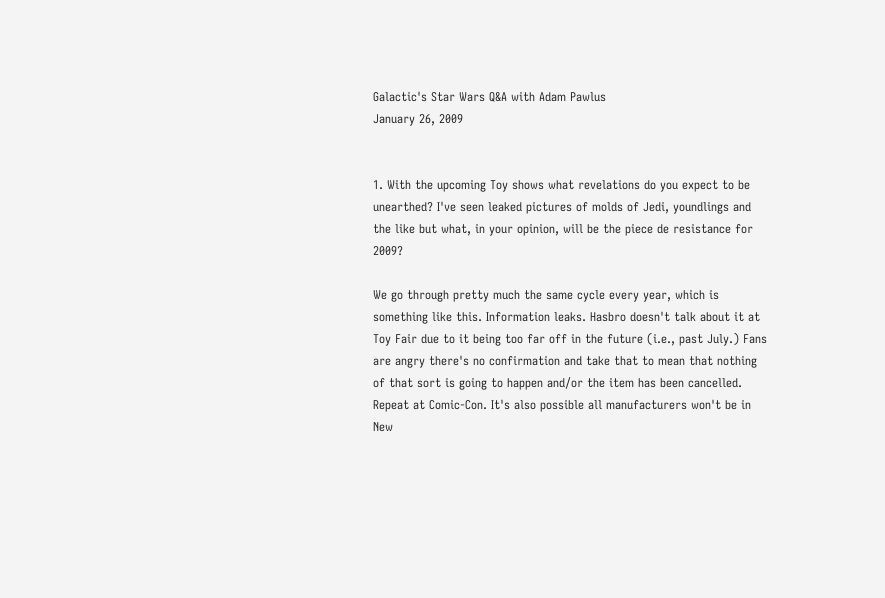Galactic's Star Wars Q&A with Adam Pawlus
January 26, 2009


1. With the upcoming Toy shows what revelations do you expect to be unearthed? I've seen leaked pictures of molds of Jedi, youndlings and the like but what, in your opinion, will be the piece de resistance for 2009?

We go through pretty much the same cycle every year, which is something like this. Information leaks. Hasbro doesn't talk about it at Toy Fair due to it being too far off in the future (i.e., past July.) Fans are angry there's no confirmation and take that to mean that nothing of that sort is going to happen and/or the item has been cancelled. Repeat at Comic-Con. It's also possible all manufacturers won't be in New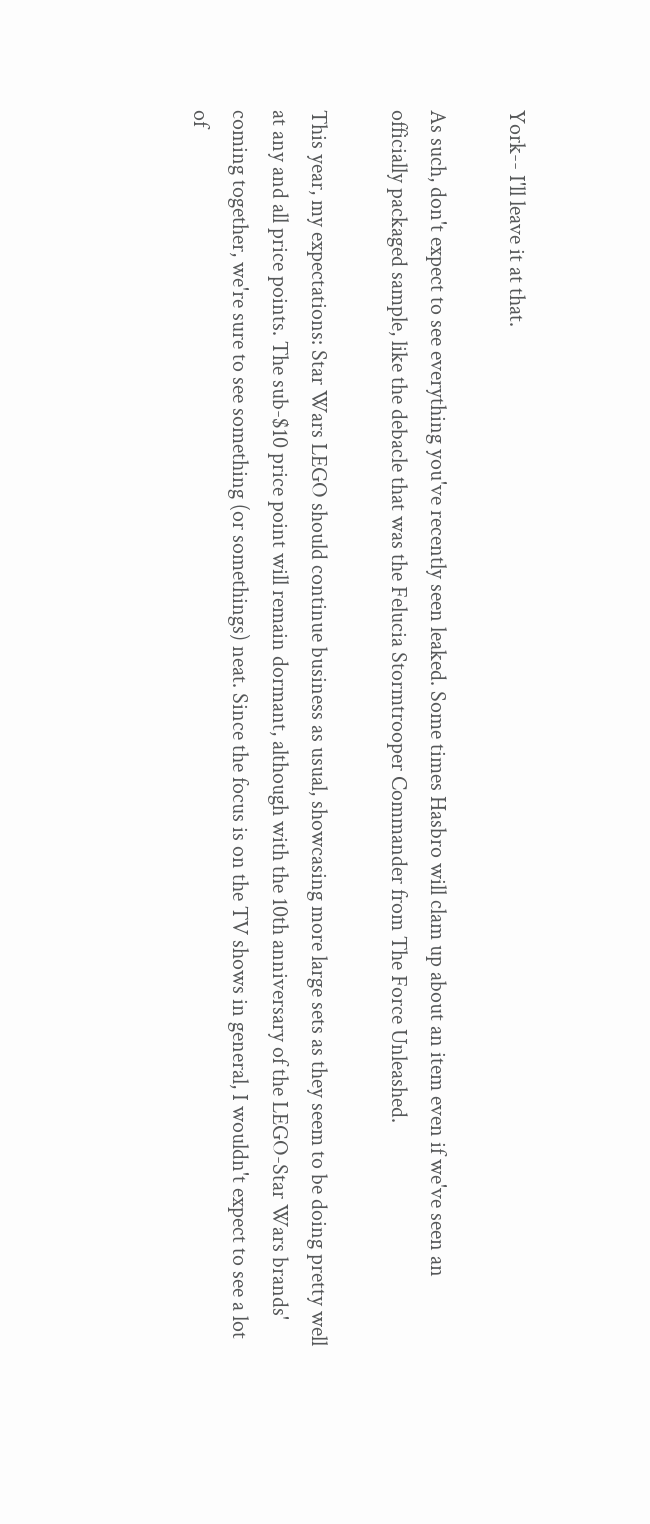York-- I'll leave it at that.

As such, don't expect to see everything you've recently seen leaked. Some times Hasbro will clam up about an item even if we've seen an officially packaged sample, like the debacle that was the Felucia Stormtrooper Commander from The Force Unleashed.

This year, my expectations: Star Wars LEGO should continue business as usual, showcasing more large sets as they seem to be doing pretty well at any and all price points. The sub-$10 price point will remain dormant, although with the 10th anniversary of the LEGO-Star Wars brands' coming together, we're sure to see something (or somethings) neat. Since the focus is on the TV shows in general, I wouldn't expect to see a lot of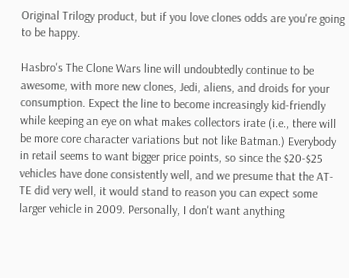Original Trilogy product, but if you love clones odds are you're going to be happy.

Hasbro's The Clone Wars line will undoubtedly continue to be awesome, with more new clones, Jedi, aliens, and droids for your consumption. Expect the line to become increasingly kid-friendly while keeping an eye on what makes collectors irate (i.e., there will be more core character variations but not like Batman.) Everybody in retail seems to want bigger price points, so since the $20-$25 vehicles have done consistently well, and we presume that the AT-TE did very well, it would stand to reason you can expect some larger vehicle in 2009. Personally, I don't want anything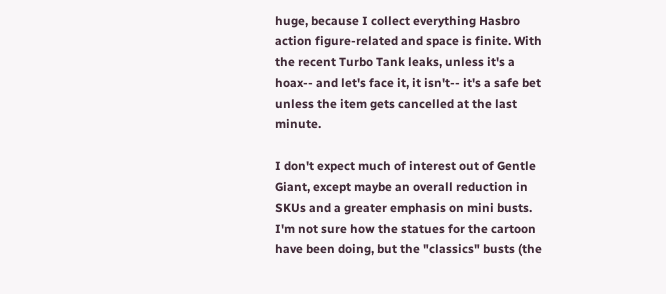huge, because I collect everything Hasbro action figure-related and space is finite. With the recent Turbo Tank leaks, unless it's a hoax-- and let's face it, it isn't-- it's a safe bet unless the item gets cancelled at the last minute.

I don't expect much of interest out of Gentle Giant, except maybe an overall reduction in SKUs and a greater emphasis on mini busts. I'm not sure how the statues for the cartoon have been doing, but the "classics" busts (the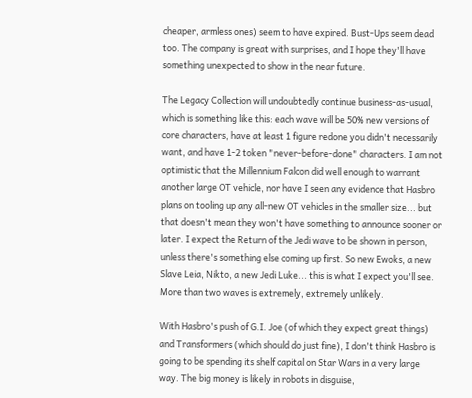cheaper, armless ones) seem to have expired. Bust-Ups seem dead too. The company is great with surprises, and I hope they'll have something unexpected to show in the near future.

The Legacy Collection will undoubtedly continue business-as-usual, which is something like this: each wave will be 50% new versions of core characters, have at least 1 figure redone you didn't necessarily want, and have 1-2 token "never-before-done" characters. I am not optimistic that the Millennium Falcon did well enough to warrant another large OT vehicle, nor have I seen any evidence that Hasbro plans on tooling up any all-new OT vehicles in the smaller size... but that doesn't mean they won't have something to announce sooner or later. I expect the Return of the Jedi wave to be shown in person, unless there's something else coming up first. So new Ewoks, a new Slave Leia, Nikto, a new Jedi Luke... this is what I expect you'll see. More than two waves is extremely, extremely unlikely.

With Hasbro's push of G.I. Joe (of which they expect great things) and Transformers (which should do just fine), I don't think Hasbro is going to be spending its shelf capital on Star Wars in a very large way. The big money is likely in robots in disguise,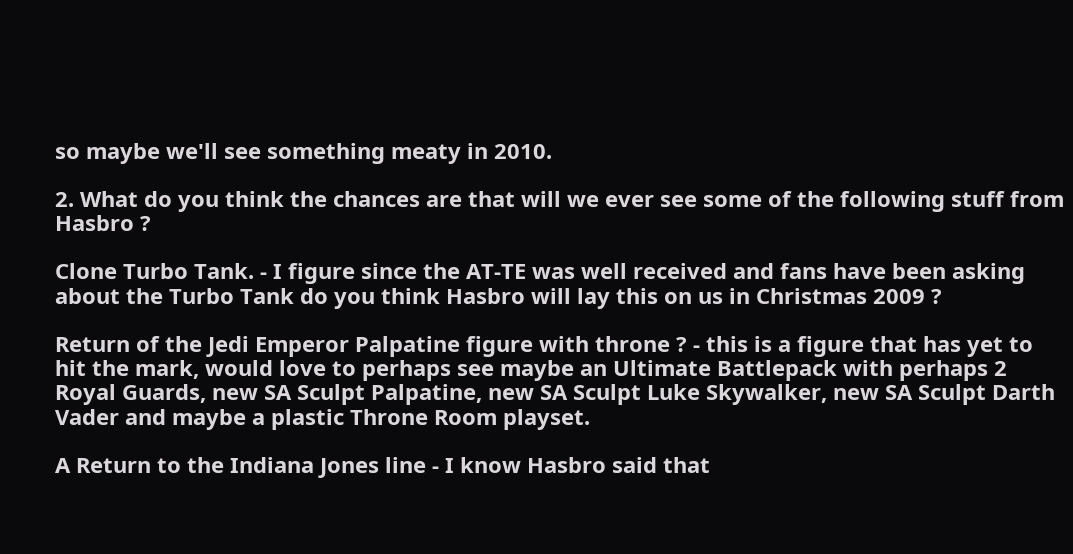so maybe we'll see something meaty in 2010.

2. What do you think the chances are that will we ever see some of the following stuff from Hasbro ?

Clone Turbo Tank. - I figure since the AT-TE was well received and fans have been asking about the Turbo Tank do you think Hasbro will lay this on us in Christmas 2009 ?

Return of the Jedi Emperor Palpatine figure with throne ? - this is a figure that has yet to hit the mark, would love to perhaps see maybe an Ultimate Battlepack with perhaps 2 Royal Guards, new SA Sculpt Palpatine, new SA Sculpt Luke Skywalker, new SA Sculpt Darth Vader and maybe a plastic Throne Room playset.

A Return to the Indiana Jones line - I know Hasbro said that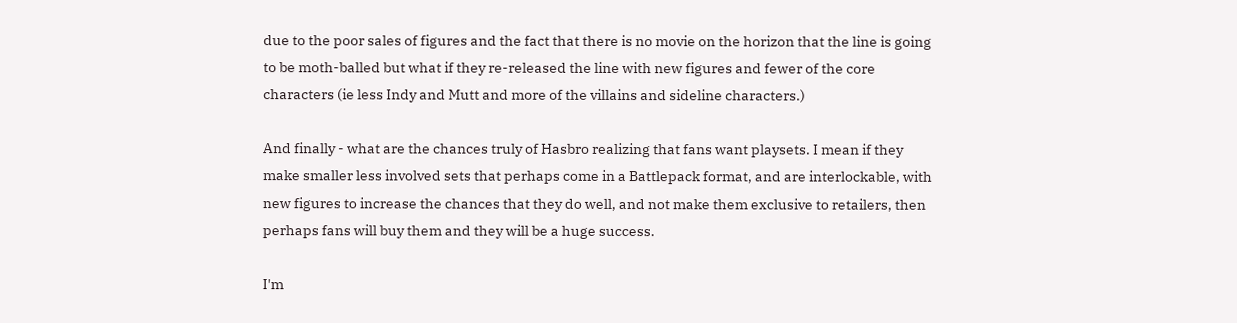due to the poor sales of figures and the fact that there is no movie on the horizon that the line is going to be moth-balled but what if they re-released the line with new figures and fewer of the core characters (ie less Indy and Mutt and more of the villains and sideline characters.)

And finally - what are the chances truly of Hasbro realizing that fans want playsets. I mean if they make smaller less involved sets that perhaps come in a Battlepack format, and are interlockable, with new figures to increase the chances that they do well, and not make them exclusive to retailers, then perhaps fans will buy them and they will be a huge success.

I'm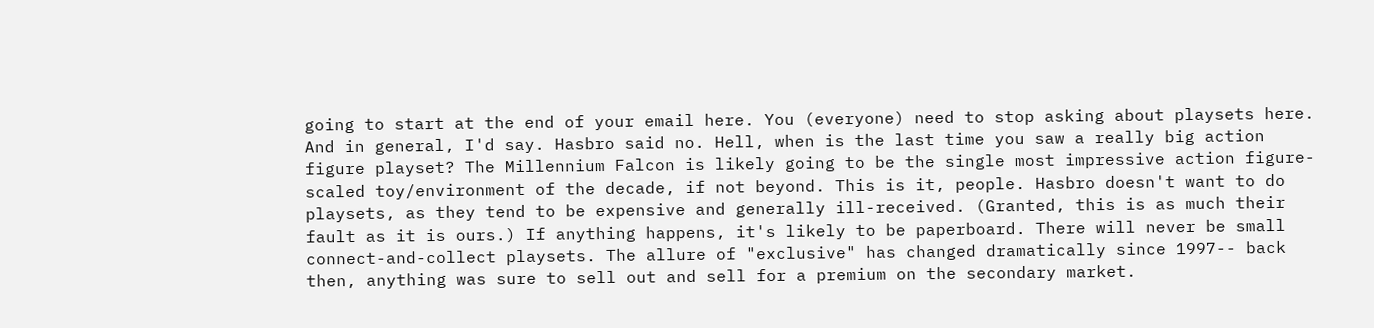going to start at the end of your email here. You (everyone) need to stop asking about playsets here. And in general, I'd say. Hasbro said no. Hell, when is the last time you saw a really big action figure playset? The Millennium Falcon is likely going to be the single most impressive action figure-scaled toy/environment of the decade, if not beyond. This is it, people. Hasbro doesn't want to do playsets, as they tend to be expensive and generally ill-received. (Granted, this is as much their fault as it is ours.) If anything happens, it's likely to be paperboard. There will never be small connect-and-collect playsets. The allure of "exclusive" has changed dramatically since 1997-- back then, anything was sure to sell out and sell for a premium on the secondary market.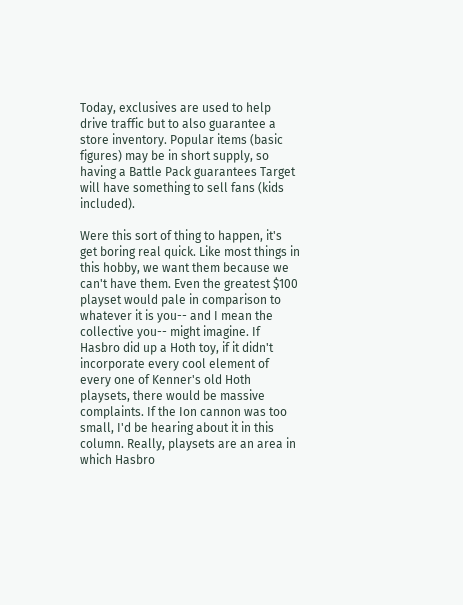Today, exclusives are used to help drive traffic but to also guarantee a store inventory. Popular items (basic figures) may be in short supply, so having a Battle Pack guarantees Target will have something to sell fans (kids included).

Were this sort of thing to happen, it's get boring real quick. Like most things in this hobby, we want them because we can't have them. Even the greatest $100 playset would pale in comparison to whatever it is you-- and I mean the collective you-- might imagine. If Hasbro did up a Hoth toy, if it didn't incorporate every cool element of every one of Kenner's old Hoth playsets, there would be massive complaints. If the Ion cannon was too small, I'd be hearing about it in this column. Really, playsets are an area in which Hasbro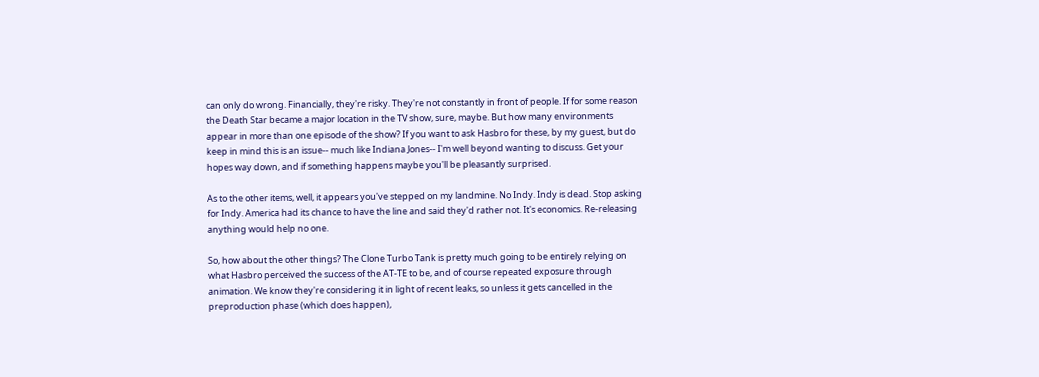can only do wrong. Financially, they're risky. They're not constantly in front of people. If for some reason the Death Star became a major location in the TV show, sure, maybe. But how many environments appear in more than one episode of the show? If you want to ask Hasbro for these, by my guest, but do keep in mind this is an issue-- much like Indiana Jones-- I'm well beyond wanting to discuss. Get your hopes way down, and if something happens maybe you'll be pleasantly surprised.

As to the other items, well, it appears you've stepped on my landmine. No Indy. Indy is dead. Stop asking for Indy. America had its chance to have the line and said they'd rather not. It's economics. Re-releasing anything would help no one.

So, how about the other things? The Clone Turbo Tank is pretty much going to be entirely relying on what Hasbro perceived the success of the AT-TE to be, and of course repeated exposure through animation. We know they're considering it in light of recent leaks, so unless it gets cancelled in the preproduction phase (which does happen),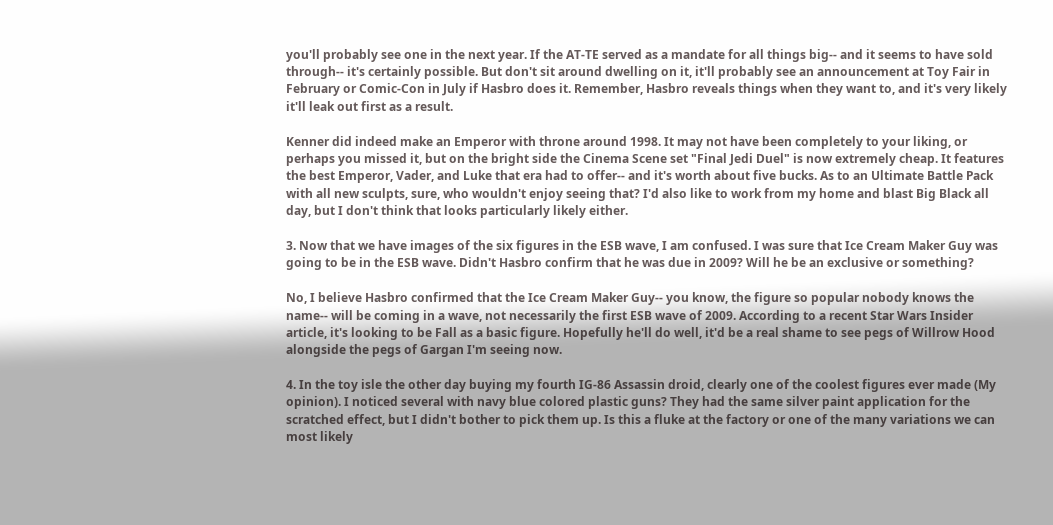you'll probably see one in the next year. If the AT-TE served as a mandate for all things big-- and it seems to have sold through-- it's certainly possible. But don't sit around dwelling on it, it'll probably see an announcement at Toy Fair in February or Comic-Con in July if Hasbro does it. Remember, Hasbro reveals things when they want to, and it's very likely it'll leak out first as a result.

Kenner did indeed make an Emperor with throne around 1998. It may not have been completely to your liking, or perhaps you missed it, but on the bright side the Cinema Scene set "Final Jedi Duel" is now extremely cheap. It features the best Emperor, Vader, and Luke that era had to offer-- and it's worth about five bucks. As to an Ultimate Battle Pack with all new sculpts, sure, who wouldn't enjoy seeing that? I'd also like to work from my home and blast Big Black all day, but I don't think that looks particularly likely either.

3. Now that we have images of the six figures in the ESB wave, I am confused. I was sure that Ice Cream Maker Guy was going to be in the ESB wave. Didn't Hasbro confirm that he was due in 2009? Will he be an exclusive or something?

No, I believe Hasbro confirmed that the Ice Cream Maker Guy-- you know, the figure so popular nobody knows the name-- will be coming in a wave, not necessarily the first ESB wave of 2009. According to a recent Star Wars Insider article, it's looking to be Fall as a basic figure. Hopefully he'll do well, it'd be a real shame to see pegs of Willrow Hood alongside the pegs of Gargan I'm seeing now.

4. In the toy isle the other day buying my fourth IG-86 Assassin droid, clearly one of the coolest figures ever made (My opinion). I noticed several with navy blue colored plastic guns? They had the same silver paint application for the scratched effect, but I didn't bother to pick them up. Is this a fluke at the factory or one of the many variations we can most likely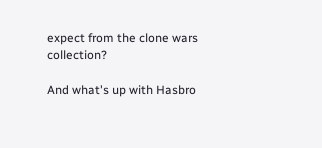expect from the clone wars collection?

And what's up with Hasbro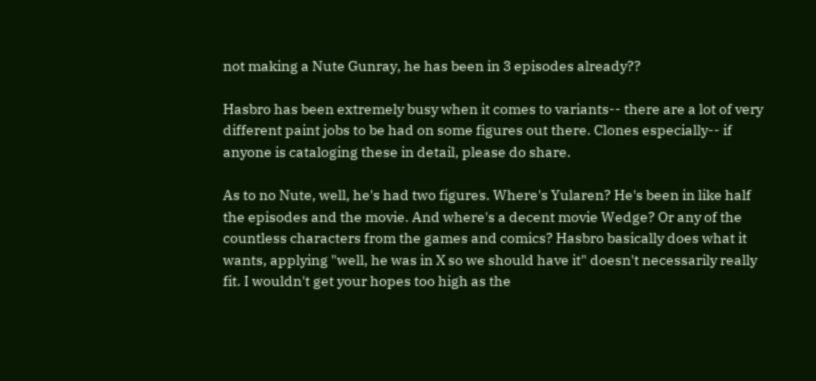not making a Nute Gunray, he has been in 3 episodes already??

Hasbro has been extremely busy when it comes to variants-- there are a lot of very different paint jobs to be had on some figures out there. Clones especially-- if anyone is cataloging these in detail, please do share.

As to no Nute, well, he's had two figures. Where's Yularen? He's been in like half the episodes and the movie. And where's a decent movie Wedge? Or any of the countless characters from the games and comics? Hasbro basically does what it wants, applying "well, he was in X so we should have it" doesn't necessarily really fit. I wouldn't get your hopes too high as the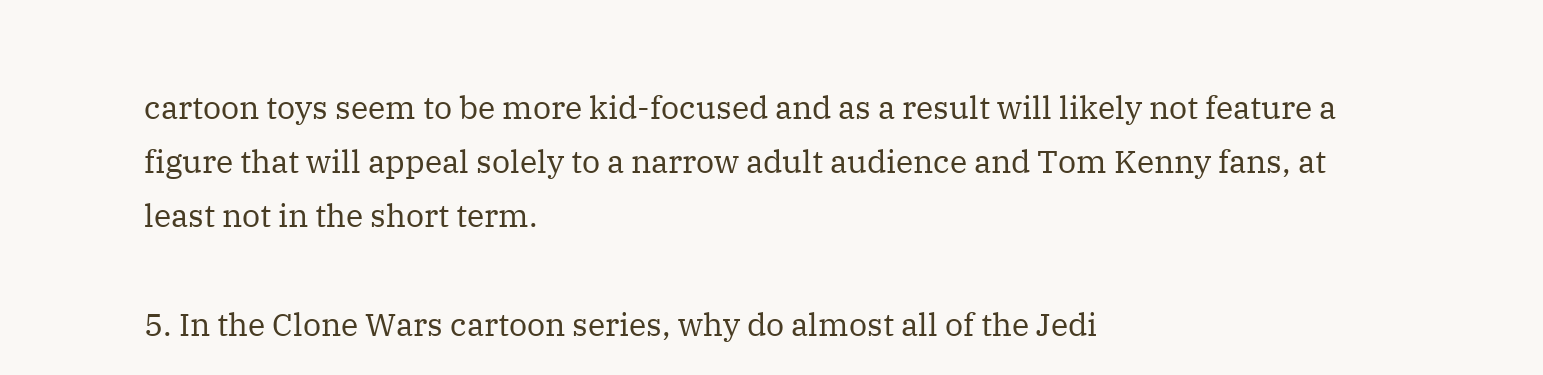cartoon toys seem to be more kid-focused and as a result will likely not feature a figure that will appeal solely to a narrow adult audience and Tom Kenny fans, at least not in the short term.

5. In the Clone Wars cartoon series, why do almost all of the Jedi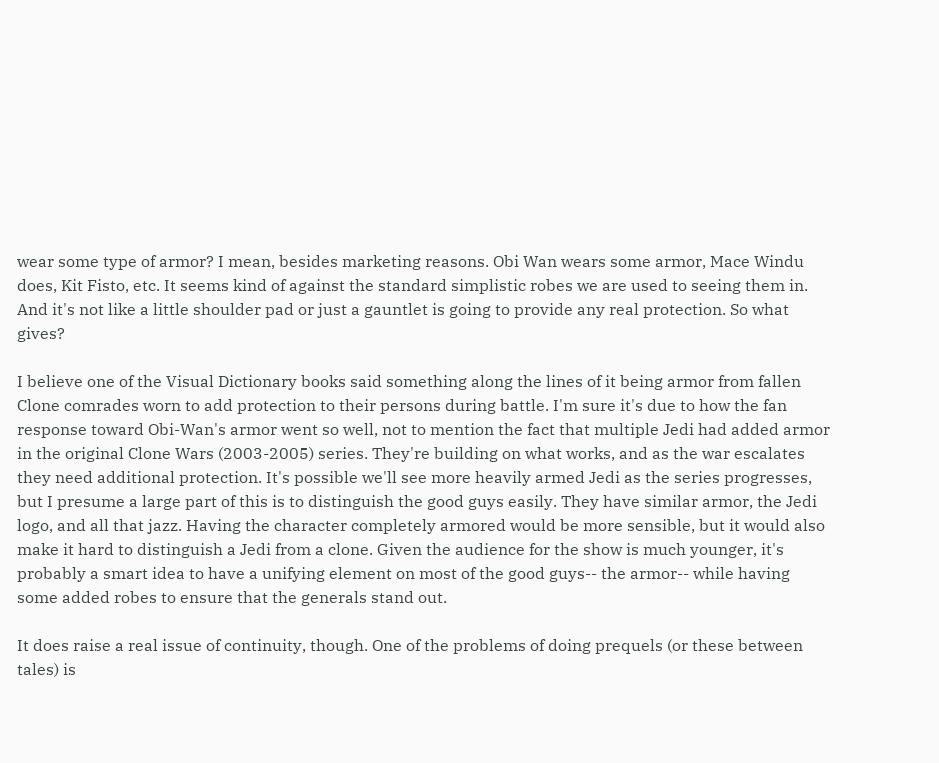wear some type of armor? I mean, besides marketing reasons. Obi Wan wears some armor, Mace Windu does, Kit Fisto, etc. It seems kind of against the standard simplistic robes we are used to seeing them in. And it's not like a little shoulder pad or just a gauntlet is going to provide any real protection. So what gives?

I believe one of the Visual Dictionary books said something along the lines of it being armor from fallen Clone comrades worn to add protection to their persons during battle. I'm sure it's due to how the fan response toward Obi-Wan's armor went so well, not to mention the fact that multiple Jedi had added armor in the original Clone Wars (2003-2005) series. They're building on what works, and as the war escalates they need additional protection. It's possible we'll see more heavily armed Jedi as the series progresses, but I presume a large part of this is to distinguish the good guys easily. They have similar armor, the Jedi logo, and all that jazz. Having the character completely armored would be more sensible, but it would also make it hard to distinguish a Jedi from a clone. Given the audience for the show is much younger, it's probably a smart idea to have a unifying element on most of the good guys-- the armor-- while having some added robes to ensure that the generals stand out.

It does raise a real issue of continuity, though. One of the problems of doing prequels (or these between tales) is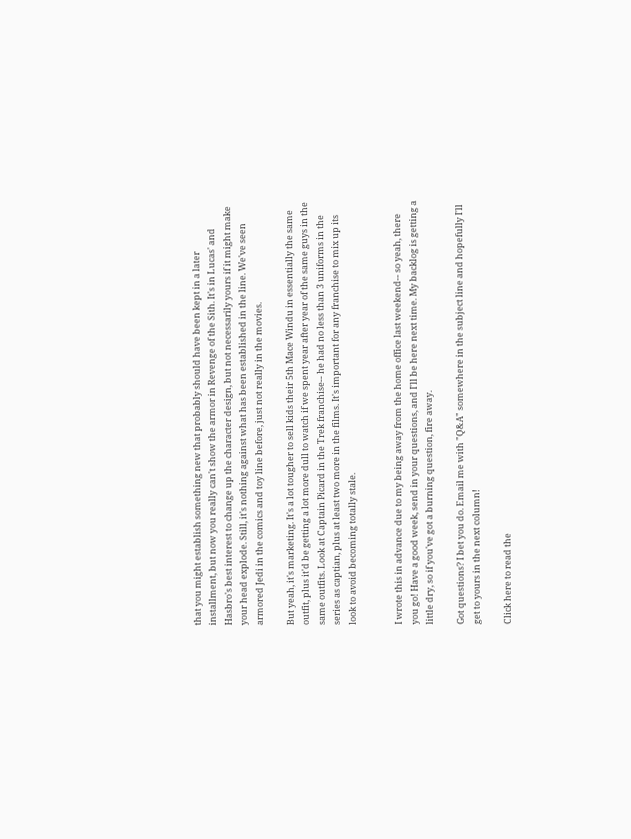that you might establish something new that probably should have been kept in a later installment, but now you really can't show the armor in Revenge of the Sith. It's in Lucas' and Hasbro's best interest to change up the character design, but not necessarily yours if it might make your head explode. Still, it's nothing against what has been established in the line. We've seen armored Jedi in the comics and toy line before, just not really in the movies.

But yeah, it's marketing. It's a lot tougher to sell kids their 5th Mace Windu in essentially the same outfit, plus it'd be getting a lot more dull to watch if we spent year after year of the same guys in the same outfits. Look at Captain Picard in the Trek franchise-- he had no less than 3 uniforms in the series as captian, plus at least two more in the films. It's important for any franchise to mix up its look to avoid becoming totally stale.


I wrote this in advance due to my being away from the home office last weekend-- so yeah, there you go! Have a good week, send in your questions, and I'll be here next time. My backlog is getting a little dry, so if you've got a burning question, fire away.

Got questions? I bet you do. Email me with "Q&A" somewhere in the subject line and hopefully I'll get to yours in the next column!

Click here to read the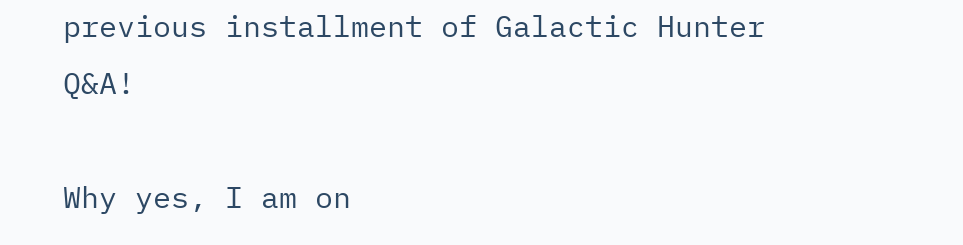previous installment of Galactic Hunter Q&A!

Why yes, I am on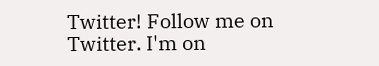Twitter! Follow me on Twitter. I'm on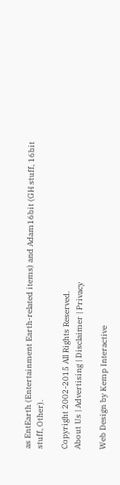as EntEarth (Entertainment Earth-related items) and Adam16bit (GH stuff, 16bit stuff, Other).

Copyright 2002-2015 All Rights Reserved.
About Us | Advertising | Disclaimer | Privacy

Web Design by Kemp Interactive